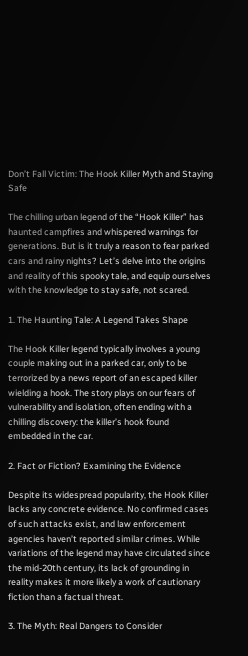Don’t Fall Victim: The Hook Killer Myth and Staying Safe

The chilling urban legend of the “Hook Killer” has haunted campfires and whispered warnings for generations. But is it truly a reason to fear parked cars and rainy nights? Let’s delve into the origins and reality of this spooky tale, and equip ourselves with the knowledge to stay safe, not scared.

1. The Haunting Tale: A Legend Takes Shape

The Hook Killer legend typically involves a young couple making out in a parked car, only to be terrorized by a news report of an escaped killer wielding a hook. The story plays on our fears of vulnerability and isolation, often ending with a chilling discovery: the killer’s hook found embedded in the car.

2. Fact or Fiction? Examining the Evidence

Despite its widespread popularity, the Hook Killer lacks any concrete evidence. No confirmed cases of such attacks exist, and law enforcement agencies haven’t reported similar crimes. While variations of the legend may have circulated since the mid-20th century, its lack of grounding in reality makes it more likely a work of cautionary fiction than a factual threat.

3. The Myth: Real Dangers to Consider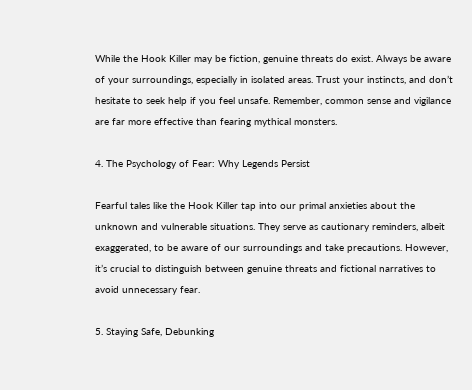While the Hook Killer may be fiction, genuine threats do exist. Always be aware of your surroundings, especially in isolated areas. Trust your instincts, and don’t hesitate to seek help if you feel unsafe. Remember, common sense and vigilance are far more effective than fearing mythical monsters.

4. The Psychology of Fear: Why Legends Persist

Fearful tales like the Hook Killer tap into our primal anxieties about the unknown and vulnerable situations. They serve as cautionary reminders, albeit exaggerated, to be aware of our surroundings and take precautions. However, it’s crucial to distinguish between genuine threats and fictional narratives to avoid unnecessary fear.

5. Staying Safe, Debunking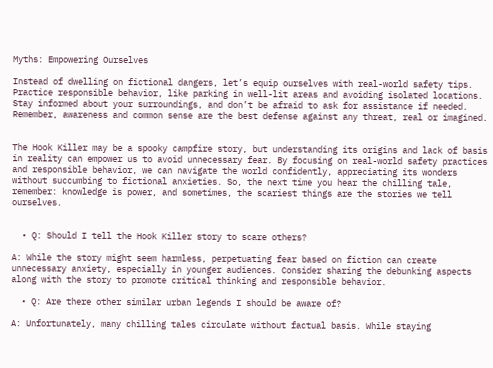Myths: Empowering Ourselves

Instead of dwelling on fictional dangers, let’s equip ourselves with real-world safety tips. Practice responsible behavior, like parking in well-lit areas and avoiding isolated locations. Stay informed about your surroundings, and don’t be afraid to ask for assistance if needed. Remember, awareness and common sense are the best defense against any threat, real or imagined.


The Hook Killer may be a spooky campfire story, but understanding its origins and lack of basis in reality can empower us to avoid unnecessary fear. By focusing on real-world safety practices and responsible behavior, we can navigate the world confidently, appreciating its wonders without succumbing to fictional anxieties. So, the next time you hear the chilling tale, remember: knowledge is power, and sometimes, the scariest things are the stories we tell ourselves.


  • Q: Should I tell the Hook Killer story to scare others?

A: While the story might seem harmless, perpetuating fear based on fiction can create unnecessary anxiety, especially in younger audiences. Consider sharing the debunking aspects along with the story to promote critical thinking and responsible behavior.

  • Q: Are there other similar urban legends I should be aware of?

A: Unfortunately, many chilling tales circulate without factual basis. While staying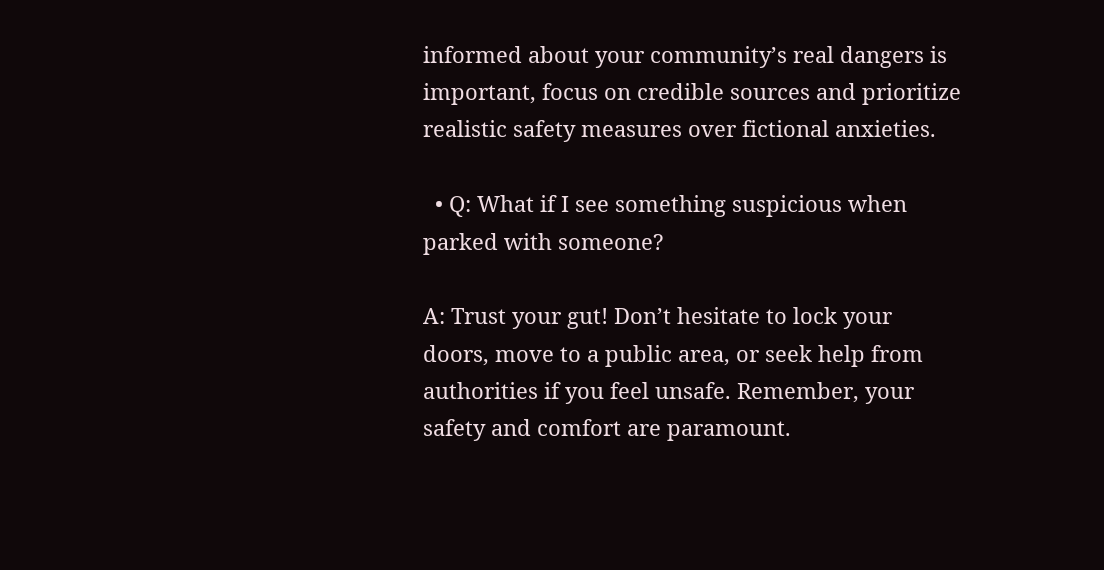informed about your community’s real dangers is important, focus on credible sources and prioritize realistic safety measures over fictional anxieties.

  • Q: What if I see something suspicious when parked with someone?

A: Trust your gut! Don’t hesitate to lock your doors, move to a public area, or seek help from authorities if you feel unsafe. Remember, your safety and comfort are paramount.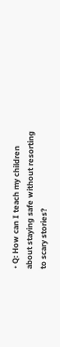• Q: How can I teach my children about staying safe without resorting to scary stories?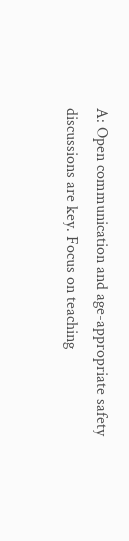A: Open communication and age-appropriate safety discussions are key. Focus on teaching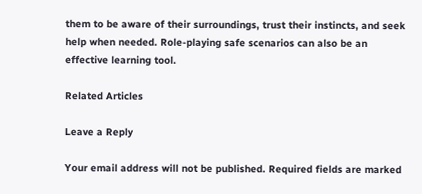them to be aware of their surroundings, trust their instincts, and seek help when needed. Role-playing safe scenarios can also be an effective learning tool.

Related Articles

Leave a Reply

Your email address will not be published. Required fields are marked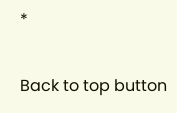*

Back to top button